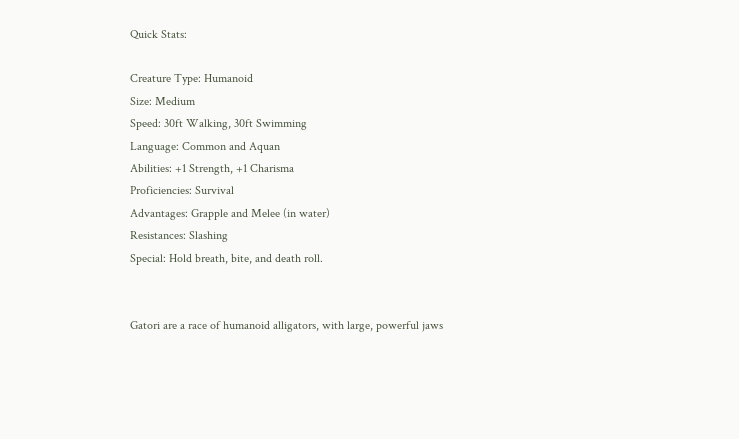Quick Stats:

Creature Type: Humanoid
Size: Medium
Speed: 30ft Walking, 30ft Swimming
Language: Common and Aquan
Abilities: +1 Strength, +1 Charisma
Proficiencies: Survival
Advantages: Grapple and Melee (in water)
Resistances: Slashing
Special: Hold breath, bite, and death roll.


Gatori are a race of humanoid alligators, with large, powerful jaws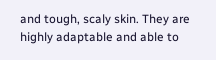and tough, scaly skin. They are highly adaptable and able to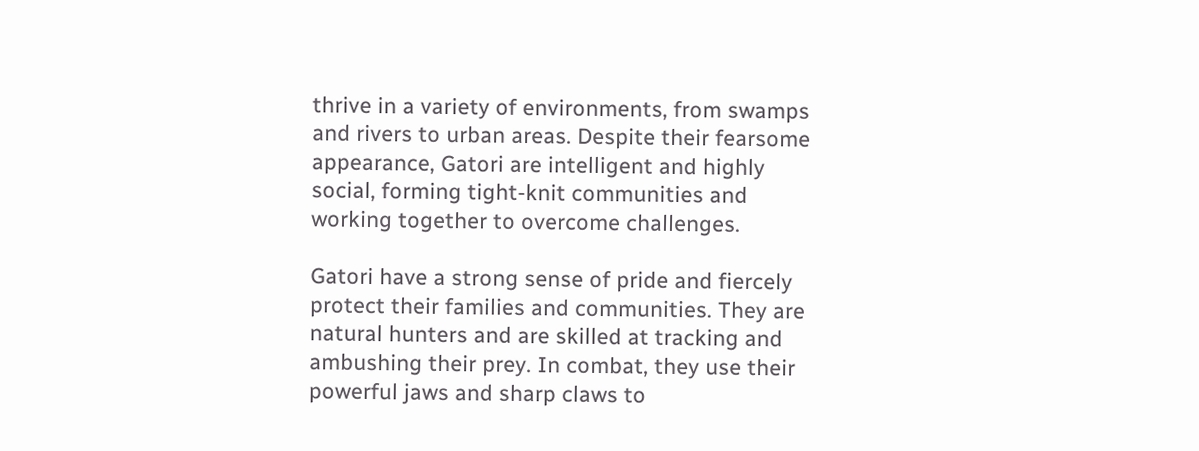thrive in a variety of environments, from swamps and rivers to urban areas. Despite their fearsome appearance, Gatori are intelligent and highly social, forming tight-knit communities and working together to overcome challenges.

Gatori have a strong sense of pride and fiercely protect their families and communities. They are natural hunters and are skilled at tracking and ambushing their prey. In combat, they use their powerful jaws and sharp claws to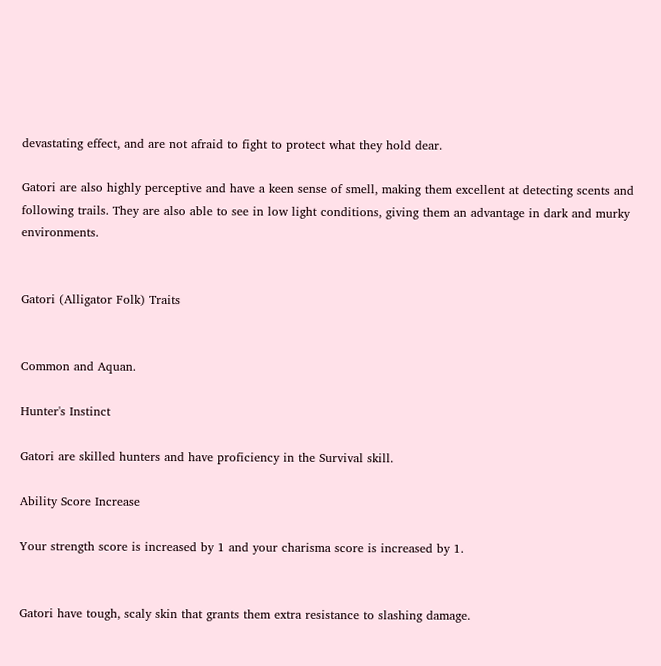devastating effect, and are not afraid to fight to protect what they hold dear.

Gatori are also highly perceptive and have a keen sense of smell, making them excellent at detecting scents and following trails. They are also able to see in low light conditions, giving them an advantage in dark and murky environments.


Gatori (Alligator Folk) Traits


Common and Aquan.

Hunter's Instinct

Gatori are skilled hunters and have proficiency in the Survival skill.

Ability Score Increase

Your strength score is increased by 1 and your charisma score is increased by 1.


Gatori have tough, scaly skin that grants them extra resistance to slashing damage.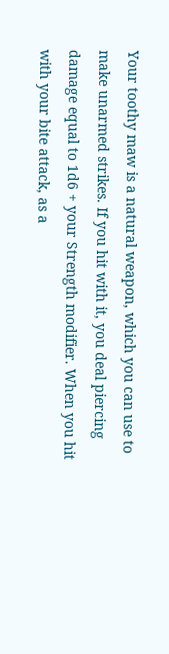Your toothy maw is a natural weapon, which you can use to make unarmed strikes. If you hit with it, you deal piercing damage equal to 1d6 + your Strength modifier. When you hit with your bite attack, as a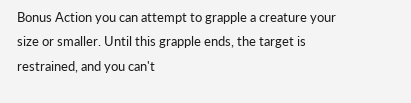Bonus Action you can attempt to grapple a creature your size or smaller. Until this grapple ends, the target is restrained, and you can't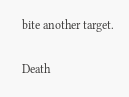bite another target.

Death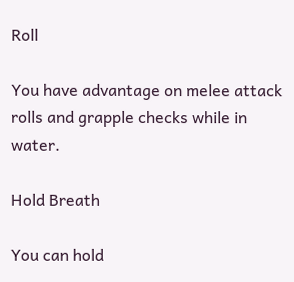Roll

You have advantage on melee attack rolls and grapple checks while in water.

Hold Breath

You can hold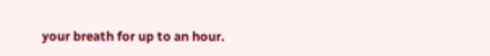your breath for up to an hour.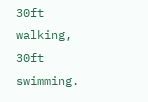30ft walking, 30ft swimming.